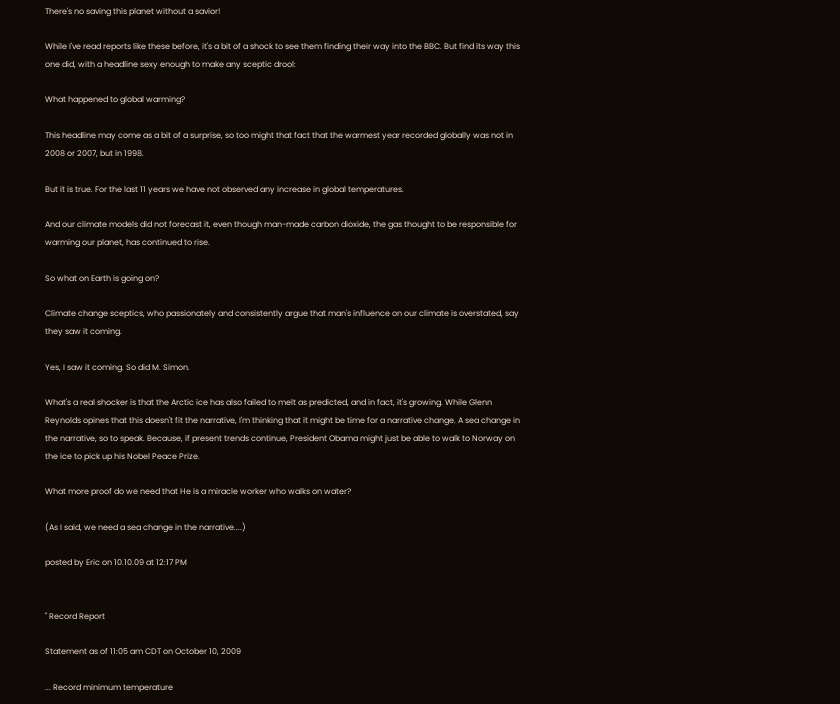There's no saving this planet without a savior!

While I've read reports like these before, it's a bit of a shock to see them finding their way into the BBC. But find its way this one did, with a headline sexy enough to make any sceptic drool:

What happened to global warming?

This headline may come as a bit of a surprise, so too might that fact that the warmest year recorded globally was not in 2008 or 2007, but in 1998.

But it is true. For the last 11 years we have not observed any increase in global temperatures.

And our climate models did not forecast it, even though man-made carbon dioxide, the gas thought to be responsible for warming our planet, has continued to rise.

So what on Earth is going on?

Climate change sceptics, who passionately and consistently argue that man's influence on our climate is overstated, say they saw it coming.

Yes, I saw it coming. So did M. Simon.

What's a real shocker is that the Arctic ice has also failed to melt as predicted, and in fact, it's growing. While Glenn Reynolds opines that this doesn't fit the narrative, I'm thinking that it might be time for a narrative change. A sea change in the narrative, so to speak. Because, if present trends continue, President Obama might just be able to walk to Norway on the ice to pick up his Nobel Peace Prize.

What more proof do we need that He is a miracle worker who walks on water?

(As I said, we need a sea change in the narrative....)

posted by Eric on 10.10.09 at 12:17 PM


" Record Report

Statement as of 11:05 am CDT on October 10, 2009

... Record minimum temperature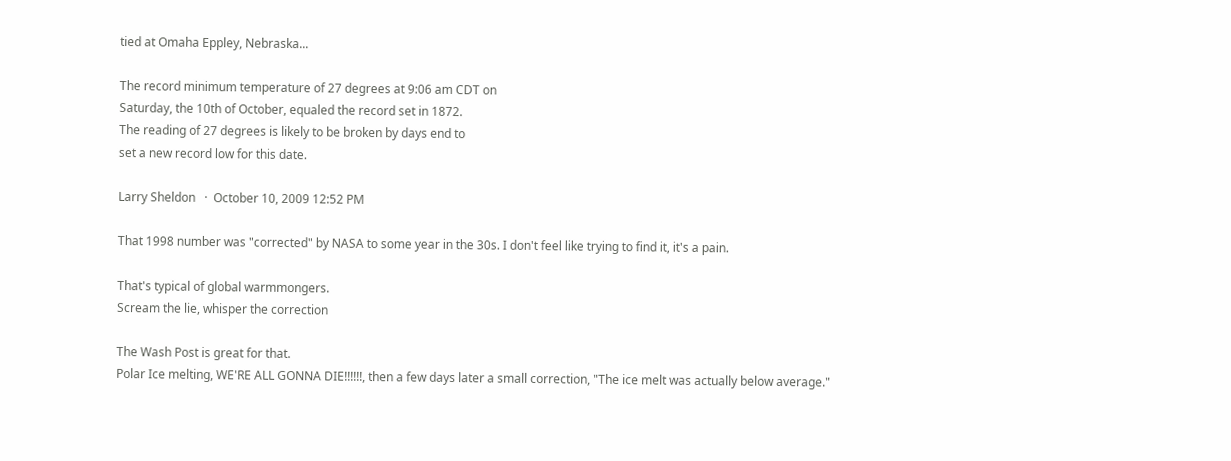tied at Omaha Eppley, Nebraska...

The record minimum temperature of 27 degrees at 9:06 am CDT on
Saturday, the 10th of October, equaled the record set in 1872.
The reading of 27 degrees is likely to be broken by days end to
set a new record low for this date.

Larry Sheldon   ·  October 10, 2009 12:52 PM

That 1998 number was "corrected" by NASA to some year in the 30s. I don't feel like trying to find it, it's a pain.

That's typical of global warmmongers.
Scream the lie, whisper the correction

The Wash Post is great for that.
Polar Ice melting, WE'RE ALL GONNA DIE!!!!!!, then a few days later a small correction, "The ice melt was actually below average."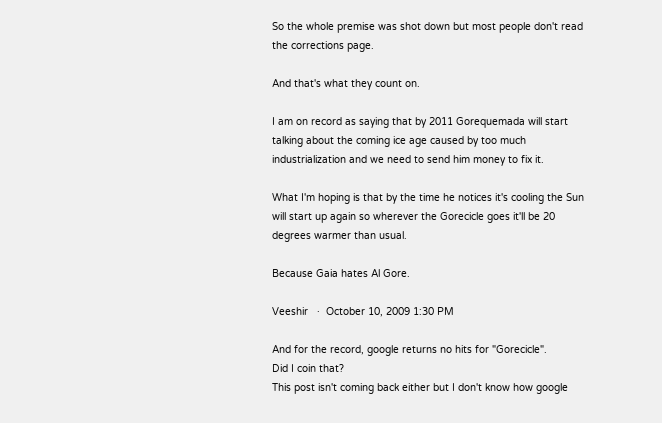So the whole premise was shot down but most people don't read the corrections page.

And that's what they count on.

I am on record as saying that by 2011 Gorequemada will start talking about the coming ice age caused by too much industrialization and we need to send him money to fix it.

What I'm hoping is that by the time he notices it's cooling the Sun will start up again so wherever the Gorecicle goes it'll be 20 degrees warmer than usual.

Because Gaia hates Al Gore.

Veeshir   ·  October 10, 2009 1:30 PM

And for the record, google returns no hits for "Gorecicle".
Did I coin that?
This post isn't coming back either but I don't know how google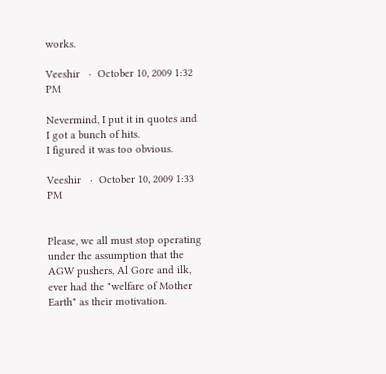works.

Veeshir   ·  October 10, 2009 1:32 PM

Nevermind, I put it in quotes and I got a bunch of hits.
I figured it was too obvious.

Veeshir   ·  October 10, 2009 1:33 PM


Please, we all must stop operating under the assumption that the AGW pushers, Al Gore and ilk, ever had the "welfare of Mother Earth" as their motivation.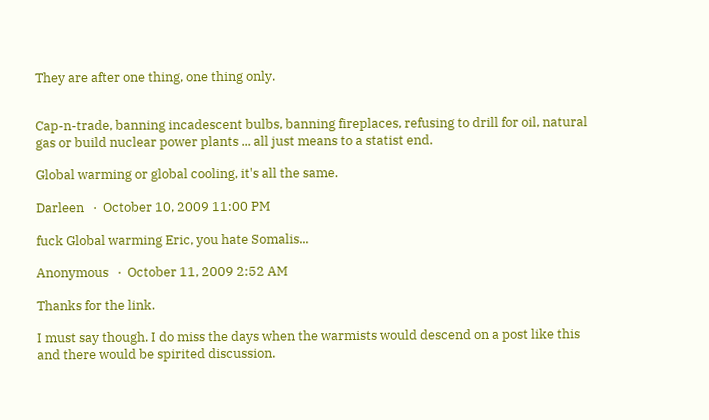They are after one thing, one thing only.


Cap-n-trade, banning incadescent bulbs, banning fireplaces, refusing to drill for oil, natural gas or build nuclear power plants ... all just means to a statist end.

Global warming or global cooling, it's all the same.

Darleen   ·  October 10, 2009 11:00 PM

fuck Global warming Eric, you hate Somalis...

Anonymous   ·  October 11, 2009 2:52 AM

Thanks for the link.

I must say though. I do miss the days when the warmists would descend on a post like this and there would be spirited discussion.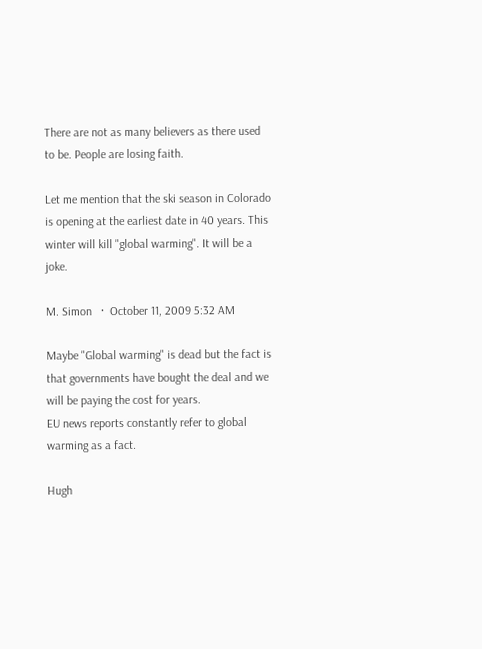There are not as many believers as there used to be. People are losing faith.

Let me mention that the ski season in Colorado is opening at the earliest date in 40 years. This winter will kill "global warming". It will be a joke.

M. Simon   ·  October 11, 2009 5:32 AM

Maybe "Global warming" is dead but the fact is that governments have bought the deal and we will be paying the cost for years.
EU news reports constantly refer to global warming as a fact.

Hugh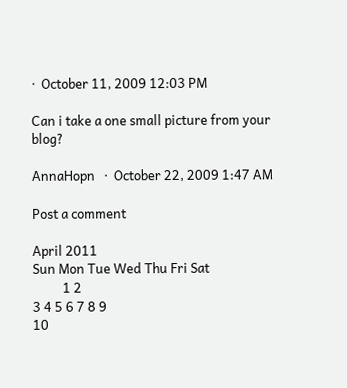·  October 11, 2009 12:03 PM

Can i take a one small picture from your blog?

AnnaHopn   ·  October 22, 2009 1:47 AM

Post a comment

April 2011
Sun Mon Tue Wed Thu Fri Sat
          1 2
3 4 5 6 7 8 9
10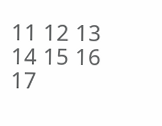11 12 13 14 15 16
17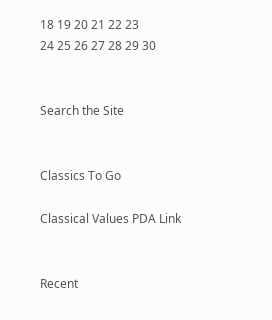18 19 20 21 22 23
24 25 26 27 28 29 30


Search the Site


Classics To Go

Classical Values PDA Link


Recent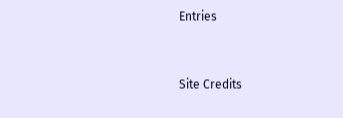Entries


Site Credits